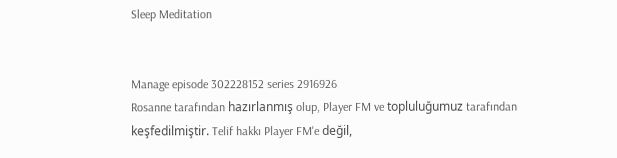Sleep Meditation


Manage episode 302228152 series 2916926
Rosanne tarafından hazırlanmış olup, Player FM ve topluluğumuz tarafından keşfedilmiştir. Telif hakkı Player FM'e değil,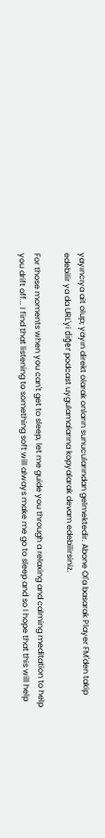yayıncıya ait olup; yayın direkt olarak onların sunucularından gelmektedir. Abone Ol'a basarak Player FM'den takip edebilir ya da URL'yi diğer podcast uygulamalarına kopyalarak devam edebilirsiniz.

For those moments when you can't get to sleep, let me guide you through a relaxing and calming meditation to help you drift off... I find that listening to something soft will always make me go to sleep and so I hope that this will help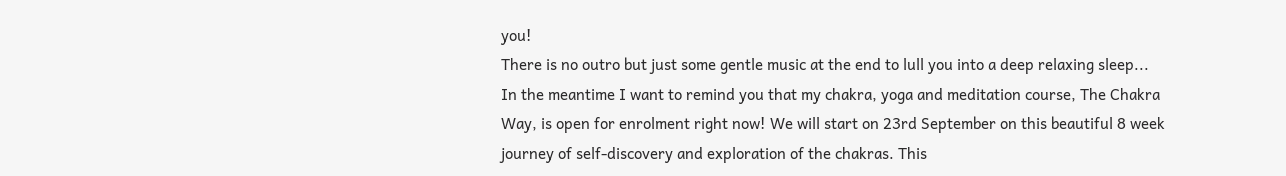you!
There is no outro but just some gentle music at the end to lull you into a deep relaxing sleep...
In the meantime I want to remind you that my chakra, yoga and meditation course, The Chakra Way, is open for enrolment right now! We will start on 23rd September on this beautiful 8 week journey of self-discovery and exploration of the chakras. This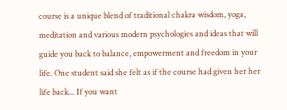course is a unique blend of traditional chakra wisdom, yoga, meditation and various modern psychologies and ideas that will guide you back to balance, empowerment and freedom in your life. One student said she felt as if the course had given her her life back... If you want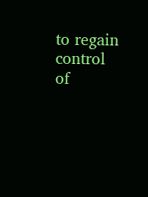to regain control of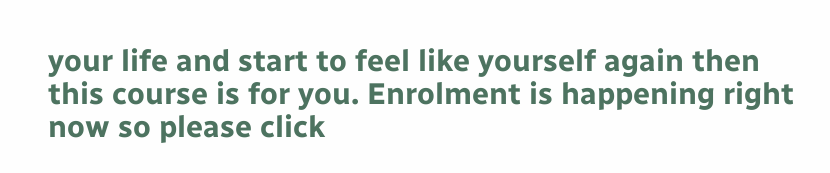your life and start to feel like yourself again then this course is for you. Enrolment is happening right now so please click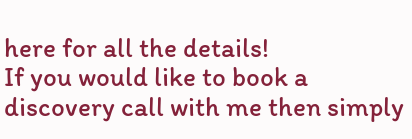here for all the details!
If you would like to book a discovery call with me then simply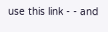use this link - - and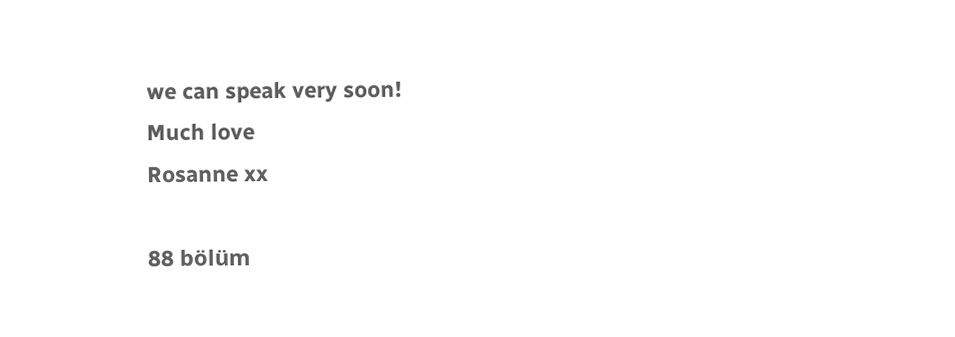we can speak very soon!
Much love
Rosanne xx

88 bölüm